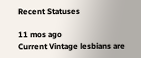Recent Statuses

11 mos ago
Current Vintage lesbians are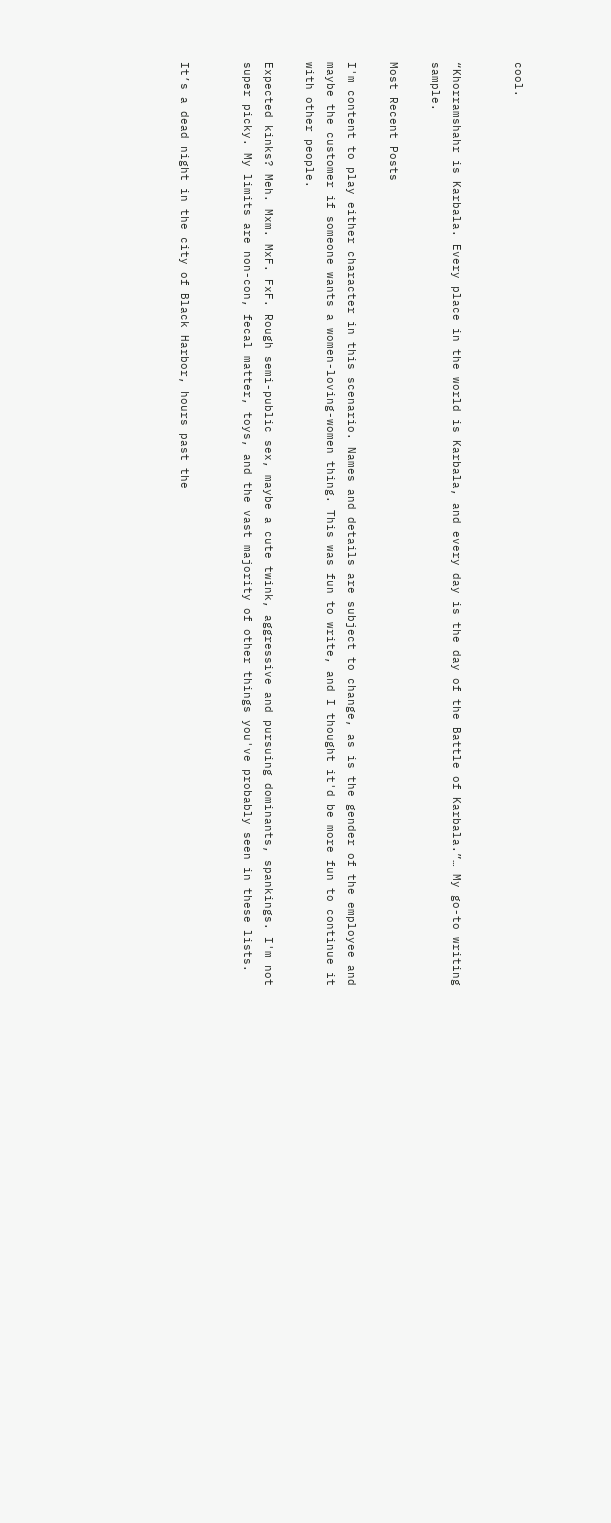cool.


“Khorramshahr is Karbala. Every place in the world is Karbala, and every day is the day of the Battle of Karbala.”… My go-to writing sample.

Most Recent Posts

I'm content to play either character in this scenario. Names and details are subject to change, as is the gender of the employee and maybe the customer if someone wants a women-loving-women thing. This was fun to write, and I thought it'd be more fun to continue it with other people.

Expected kinks? Meh. Mxm. MxF. FxF. Rough semi-public sex, maybe a cute twink, aggressive and pursuing dominants, spankings. I'm not super picky. My limits are non-con, fecal matter, toys, and the vast majority of other things you've probably seen in these lists.


It’s a dead night in the city of Black Harbor, hours past the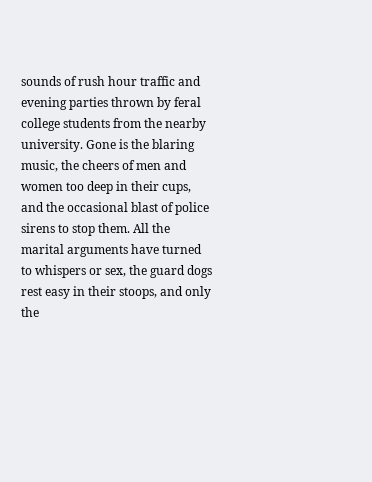sounds of rush hour traffic and evening parties thrown by feral college students from the nearby university. Gone is the blaring music, the cheers of men and women too deep in their cups, and the occasional blast of police sirens to stop them. All the marital arguments have turned to whispers or sex, the guard dogs rest easy in their stoops, and only the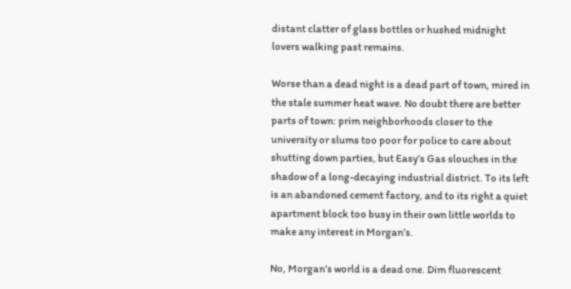distant clatter of glass bottles or hushed midnight lovers walking past remains.

Worse than a dead night is a dead part of town, mired in the stale summer heat wave. No doubt there are better parts of town: prim neighborhoods closer to the university or slums too poor for police to care about shutting down parties, but Easy’s Gas slouches in the shadow of a long-decaying industrial district. To its left is an abandoned cement factory, and to its right a quiet apartment block too busy in their own little worlds to make any interest in Morgan’s.

No, Morgan’s world is a dead one. Dim fluorescent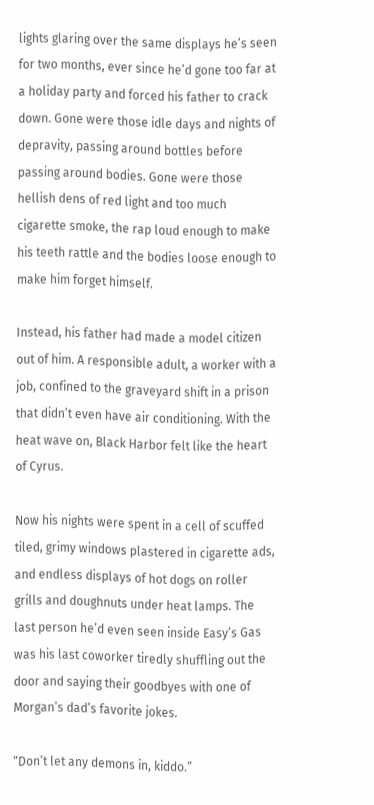lights glaring over the same displays he’s seen for two months, ever since he’d gone too far at a holiday party and forced his father to crack down. Gone were those idle days and nights of depravity, passing around bottles before passing around bodies. Gone were those hellish dens of red light and too much cigarette smoke, the rap loud enough to make his teeth rattle and the bodies loose enough to make him forget himself.

Instead, his father had made a model citizen out of him. A responsible adult, a worker with a job, confined to the graveyard shift in a prison that didn’t even have air conditioning. With the heat wave on, Black Harbor felt like the heart of Cyrus.

Now his nights were spent in a cell of scuffed tiled, grimy windows plastered in cigarette ads, and endless displays of hot dogs on roller grills and doughnuts under heat lamps. The last person he’d even seen inside Easy’s Gas was his last coworker tiredly shuffling out the door and saying their goodbyes with one of Morgan’s dad’s favorite jokes.

“Don’t let any demons in, kiddo.”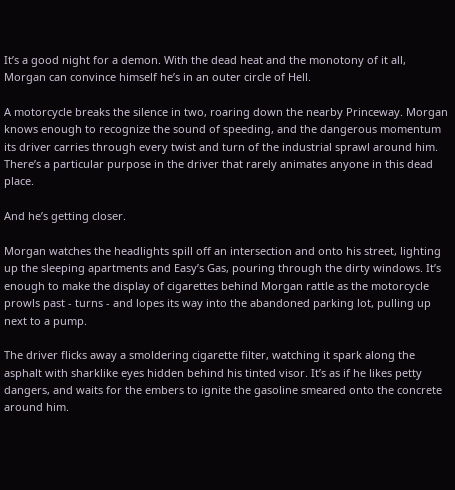It’s a good night for a demon. With the dead heat and the monotony of it all, Morgan can convince himself he’s in an outer circle of Hell.

A motorcycle breaks the silence in two, roaring down the nearby Princeway. Morgan knows enough to recognize the sound of speeding, and the dangerous momentum its driver carries through every twist and turn of the industrial sprawl around him. There’s a particular purpose in the driver that rarely animates anyone in this dead place.

And he’s getting closer.

Morgan watches the headlights spill off an intersection and onto his street, lighting up the sleeping apartments and Easy’s Gas, pouring through the dirty windows. It’s enough to make the display of cigarettes behind Morgan rattle as the motorcycle prowls past - turns - and lopes its way into the abandoned parking lot, pulling up next to a pump.

The driver flicks away a smoldering cigarette filter, watching it spark along the asphalt with sharklike eyes hidden behind his tinted visor. It’s as if he likes petty dangers, and waits for the embers to ignite the gasoline smeared onto the concrete around him.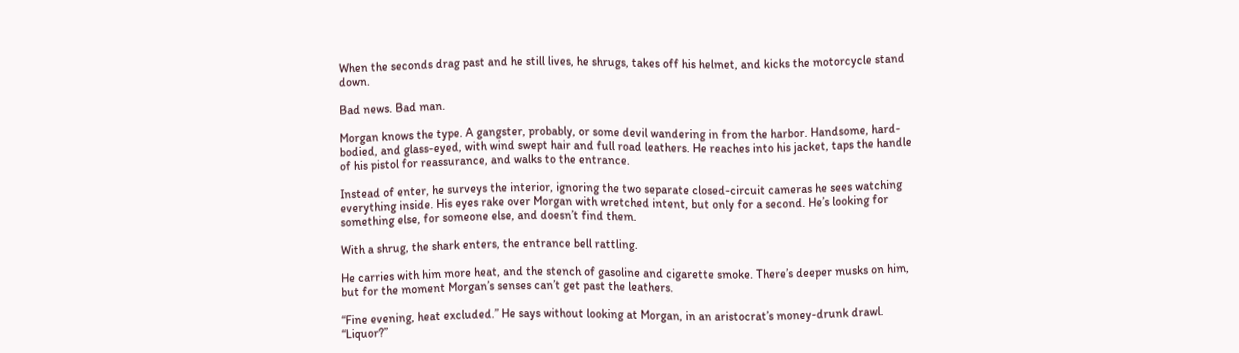When the seconds drag past and he still lives, he shrugs, takes off his helmet, and kicks the motorcycle stand down.

Bad news. Bad man.

Morgan knows the type. A gangster, probably, or some devil wandering in from the harbor. Handsome, hard-bodied, and glass-eyed, with wind swept hair and full road leathers. He reaches into his jacket, taps the handle of his pistol for reassurance, and walks to the entrance.

Instead of enter, he surveys the interior, ignoring the two separate closed-circuit cameras he sees watching everything inside. His eyes rake over Morgan with wretched intent, but only for a second. He’s looking for something else, for someone else, and doesn’t find them.

With a shrug, the shark enters, the entrance bell rattling.

He carries with him more heat, and the stench of gasoline and cigarette smoke. There’s deeper musks on him, but for the moment Morgan’s senses can’t get past the leathers.

“Fine evening, heat excluded.” He says without looking at Morgan, in an aristocrat’s money-drunk drawl. “Liquor?”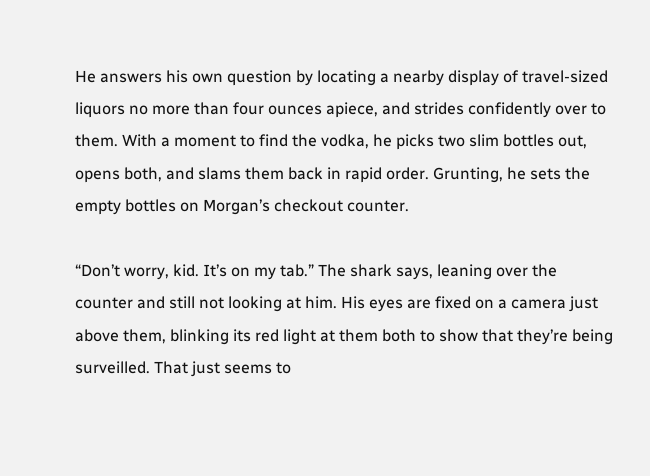He answers his own question by locating a nearby display of travel-sized liquors no more than four ounces apiece, and strides confidently over to them. With a moment to find the vodka, he picks two slim bottles out, opens both, and slams them back in rapid order. Grunting, he sets the empty bottles on Morgan’s checkout counter.

“Don’t worry, kid. It’s on my tab.” The shark says, leaning over the counter and still not looking at him. His eyes are fixed on a camera just above them, blinking its red light at them both to show that they’re being surveilled. That just seems to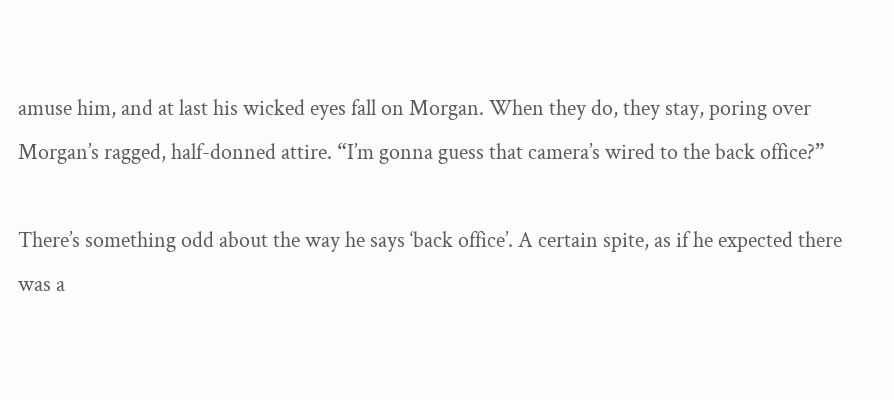amuse him, and at last his wicked eyes fall on Morgan. When they do, they stay, poring over Morgan’s ragged, half-donned attire. “I’m gonna guess that camera’s wired to the back office?”

There’s something odd about the way he says ‘back office’. A certain spite, as if he expected there was a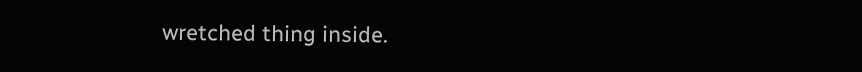wretched thing inside.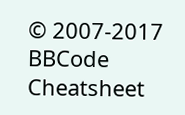© 2007-2017
BBCode Cheatsheet